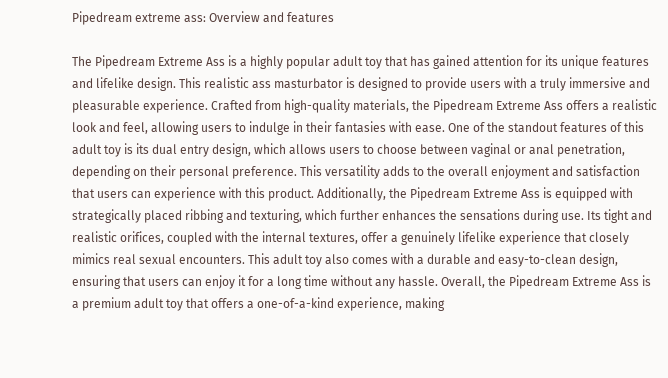Pipedream extreme ass: Overview and features

The Pipedream Extreme Ass is a highly popular adult toy that has gained attention for its unique features and lifelike design. This realistic ass masturbator is designed to provide users with a truly immersive and pleasurable experience. Crafted from high-quality materials, the Pipedream Extreme Ass offers a realistic look and feel, allowing users to indulge in their fantasies with ease. One of the standout features of this adult toy is its dual entry design, which allows users to choose between vaginal or anal penetration, depending on their personal preference. This versatility adds to the overall enjoyment and satisfaction that users can experience with this product. Additionally, the Pipedream Extreme Ass is equipped with strategically placed ribbing and texturing, which further enhances the sensations during use. Its tight and realistic orifices, coupled with the internal textures, offer a genuinely lifelike experience that closely mimics real sexual encounters. This adult toy also comes with a durable and easy-to-clean design, ensuring that users can enjoy it for a long time without any hassle. Overall, the Pipedream Extreme Ass is a premium adult toy that offers a one-of-a-kind experience, making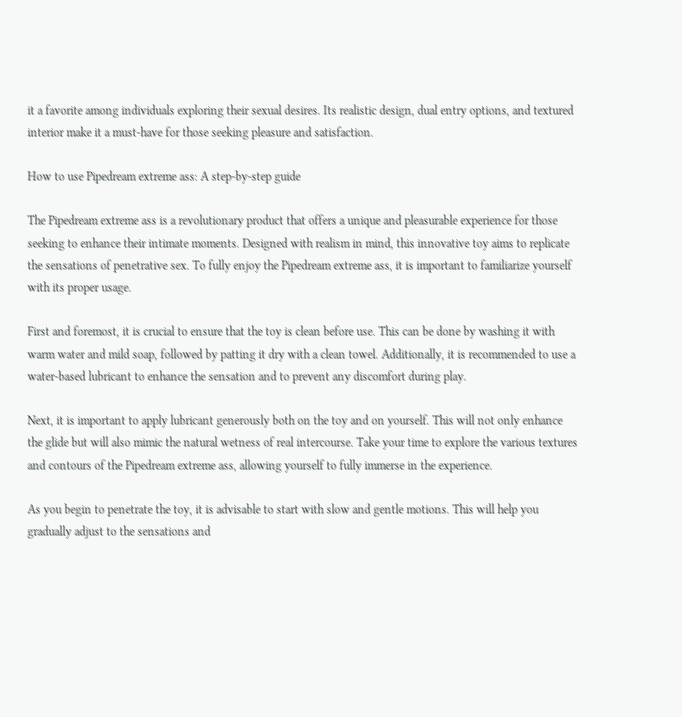it a favorite among individuals exploring their sexual desires. Its realistic design, dual entry options, and textured interior make it a must-have for those seeking pleasure and satisfaction.

How to use Pipedream extreme ass: A step-by-step guide

The Pipedream extreme ass is a revolutionary product that offers a unique and pleasurable experience for those seeking to enhance their intimate moments. Designed with realism in mind, this innovative toy aims to replicate the sensations of penetrative sex. To fully enjoy the Pipedream extreme ass, it is important to familiarize yourself with its proper usage.

First and foremost, it is crucial to ensure that the toy is clean before use. This can be done by washing it with warm water and mild soap, followed by patting it dry with a clean towel. Additionally, it is recommended to use a water-based lubricant to enhance the sensation and to prevent any discomfort during play.

Next, it is important to apply lubricant generously both on the toy and on yourself. This will not only enhance the glide but will also mimic the natural wetness of real intercourse. Take your time to explore the various textures and contours of the Pipedream extreme ass, allowing yourself to fully immerse in the experience.

As you begin to penetrate the toy, it is advisable to start with slow and gentle motions. This will help you gradually adjust to the sensations and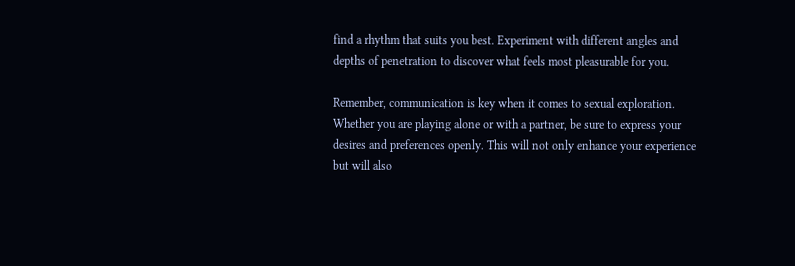find a rhythm that suits you best. Experiment with different angles and depths of penetration to discover what feels most pleasurable for you.

Remember, communication is key when it comes to sexual exploration. Whether you are playing alone or with a partner, be sure to express your desires and preferences openly. This will not only enhance your experience but will also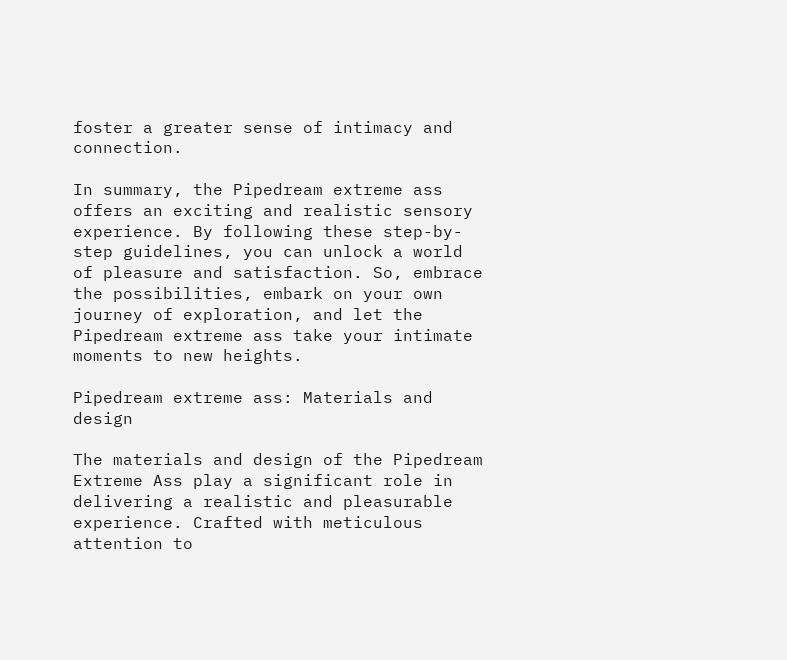foster a greater sense of intimacy and connection.

In summary, the Pipedream extreme ass offers an exciting and realistic sensory experience. By following these step-by-step guidelines, you can unlock a world of pleasure and satisfaction. So, embrace the possibilities, embark on your own journey of exploration, and let the Pipedream extreme ass take your intimate moments to new heights.

Pipedream extreme ass: Materials and design

The materials and design of the Pipedream Extreme Ass play a significant role in delivering a realistic and pleasurable experience. Crafted with meticulous attention to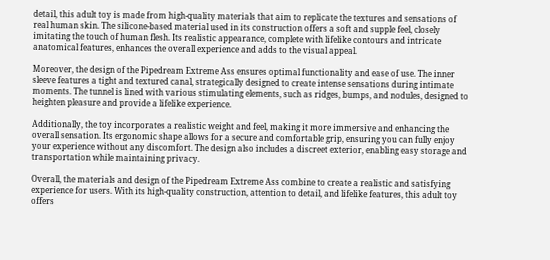detail, this adult toy is made from high-quality materials that aim to replicate the textures and sensations of real human skin. The silicone-based material used in its construction offers a soft and supple feel, closely imitating the touch of human flesh. Its realistic appearance, complete with lifelike contours and intricate anatomical features, enhances the overall experience and adds to the visual appeal.

Moreover, the design of the Pipedream Extreme Ass ensures optimal functionality and ease of use. The inner sleeve features a tight and textured canal, strategically designed to create intense sensations during intimate moments. The tunnel is lined with various stimulating elements, such as ridges, bumps, and nodules, designed to heighten pleasure and provide a lifelike experience.

Additionally, the toy incorporates a realistic weight and feel, making it more immersive and enhancing the overall sensation. Its ergonomic shape allows for a secure and comfortable grip, ensuring you can fully enjoy your experience without any discomfort. The design also includes a discreet exterior, enabling easy storage and transportation while maintaining privacy.

Overall, the materials and design of the Pipedream Extreme Ass combine to create a realistic and satisfying experience for users. With its high-quality construction, attention to detail, and lifelike features, this adult toy offers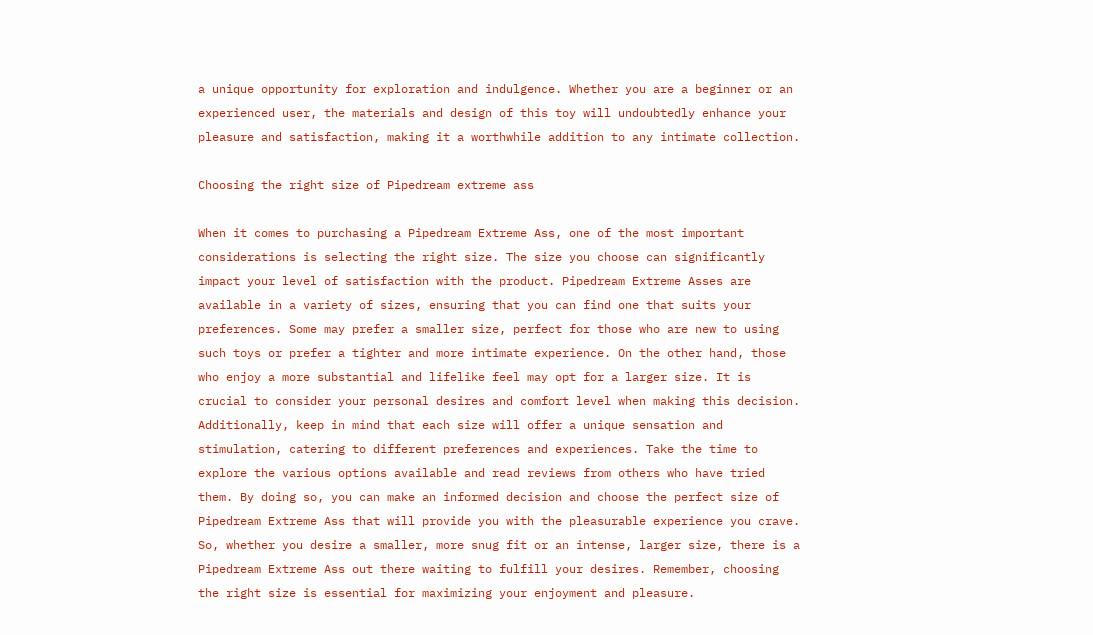a unique opportunity for exploration and indulgence. Whether you are a beginner or an experienced user, the materials and design of this toy will undoubtedly enhance your pleasure and satisfaction, making it a worthwhile addition to any intimate collection.

Choosing the right size of Pipedream extreme ass

When it comes to purchasing a Pipedream Extreme Ass, one of the most important considerations is selecting the right size. The size you choose can significantly impact your level of satisfaction with the product. Pipedream Extreme Asses are available in a variety of sizes, ensuring that you can find one that suits your preferences. Some may prefer a smaller size, perfect for those who are new to using such toys or prefer a tighter and more intimate experience. On the other hand, those who enjoy a more substantial and lifelike feel may opt for a larger size. It is crucial to consider your personal desires and comfort level when making this decision. Additionally, keep in mind that each size will offer a unique sensation and stimulation, catering to different preferences and experiences. Take the time to explore the various options available and read reviews from others who have tried them. By doing so, you can make an informed decision and choose the perfect size of Pipedream Extreme Ass that will provide you with the pleasurable experience you crave. So, whether you desire a smaller, more snug fit or an intense, larger size, there is a Pipedream Extreme Ass out there waiting to fulfill your desires. Remember, choosing the right size is essential for maximizing your enjoyment and pleasure.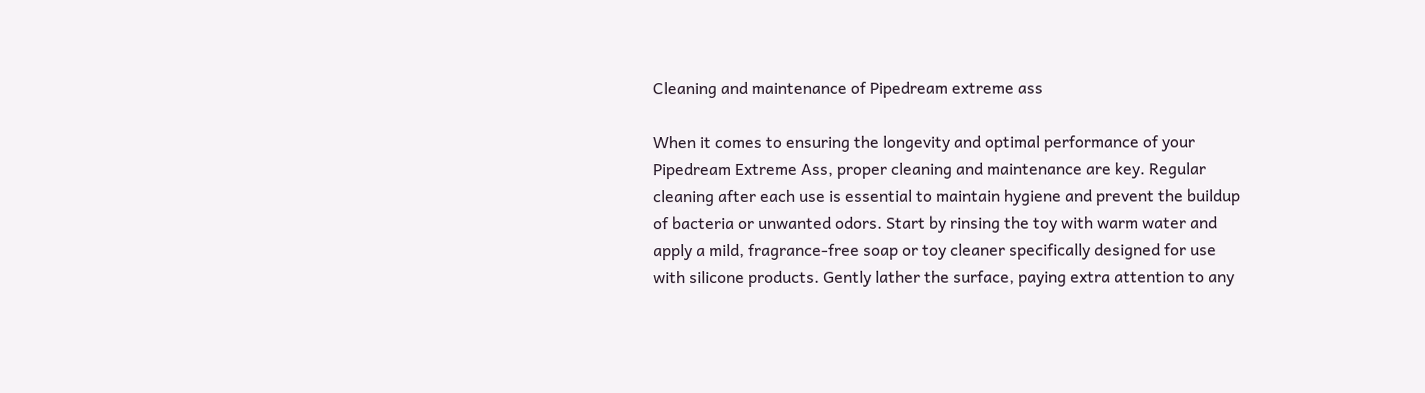Cleaning and maintenance of Pipedream extreme ass

When it comes to ensuring the longevity and optimal performance of your Pipedream Extreme Ass, proper cleaning and maintenance are key. Regular cleaning after each use is essential to maintain hygiene and prevent the buildup of bacteria or unwanted odors. Start by rinsing the toy with warm water and apply a mild, fragrance-free soap or toy cleaner specifically designed for use with silicone products. Gently lather the surface, paying extra attention to any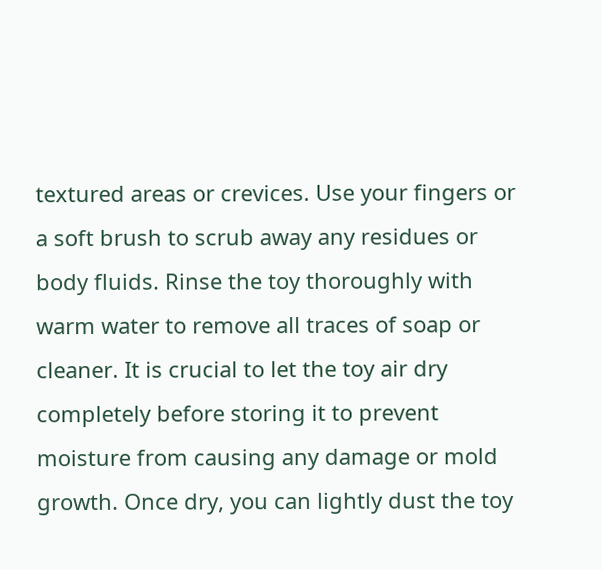textured areas or crevices. Use your fingers or a soft brush to scrub away any residues or body fluids. Rinse the toy thoroughly with warm water to remove all traces of soap or cleaner. It is crucial to let the toy air dry completely before storing it to prevent moisture from causing any damage or mold growth. Once dry, you can lightly dust the toy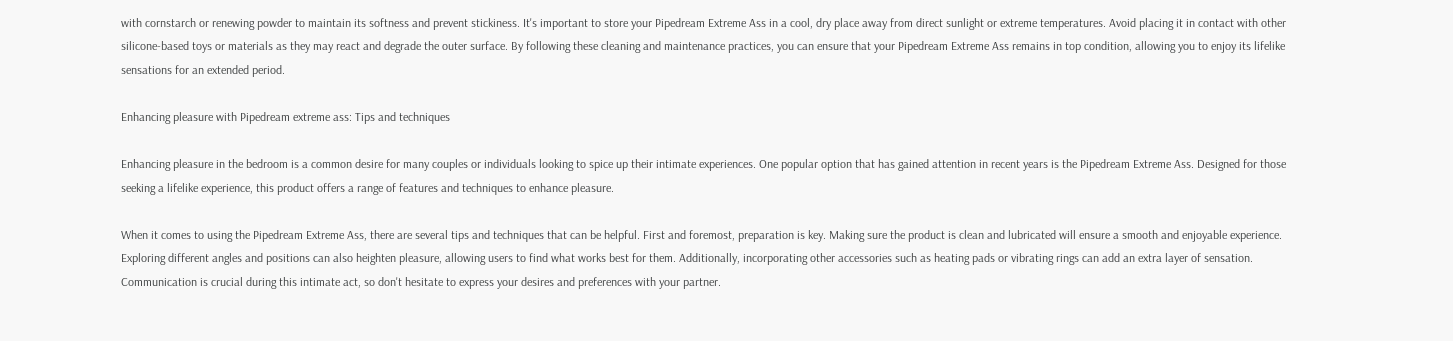with cornstarch or renewing powder to maintain its softness and prevent stickiness. It's important to store your Pipedream Extreme Ass in a cool, dry place away from direct sunlight or extreme temperatures. Avoid placing it in contact with other silicone-based toys or materials as they may react and degrade the outer surface. By following these cleaning and maintenance practices, you can ensure that your Pipedream Extreme Ass remains in top condition, allowing you to enjoy its lifelike sensations for an extended period.

Enhancing pleasure with Pipedream extreme ass: Tips and techniques

Enhancing pleasure in the bedroom is a common desire for many couples or individuals looking to spice up their intimate experiences. One popular option that has gained attention in recent years is the Pipedream Extreme Ass. Designed for those seeking a lifelike experience, this product offers a range of features and techniques to enhance pleasure.

When it comes to using the Pipedream Extreme Ass, there are several tips and techniques that can be helpful. First and foremost, preparation is key. Making sure the product is clean and lubricated will ensure a smooth and enjoyable experience. Exploring different angles and positions can also heighten pleasure, allowing users to find what works best for them. Additionally, incorporating other accessories such as heating pads or vibrating rings can add an extra layer of sensation. Communication is crucial during this intimate act, so don't hesitate to express your desires and preferences with your partner.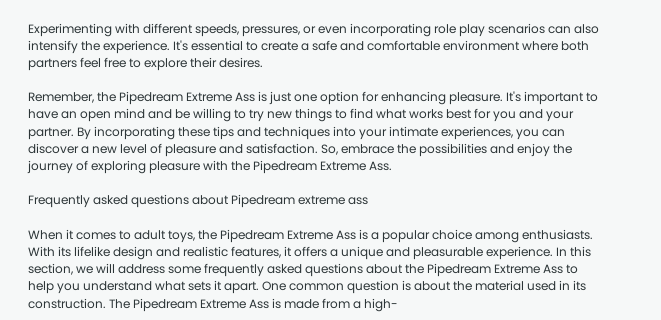Experimenting with different speeds, pressures, or even incorporating role play scenarios can also intensify the experience. It's essential to create a safe and comfortable environment where both partners feel free to explore their desires.

Remember, the Pipedream Extreme Ass is just one option for enhancing pleasure. It's important to have an open mind and be willing to try new things to find what works best for you and your partner. By incorporating these tips and techniques into your intimate experiences, you can discover a new level of pleasure and satisfaction. So, embrace the possibilities and enjoy the journey of exploring pleasure with the Pipedream Extreme Ass.

Frequently asked questions about Pipedream extreme ass

When it comes to adult toys, the Pipedream Extreme Ass is a popular choice among enthusiasts. With its lifelike design and realistic features, it offers a unique and pleasurable experience. In this section, we will address some frequently asked questions about the Pipedream Extreme Ass to help you understand what sets it apart. One common question is about the material used in its construction. The Pipedream Extreme Ass is made from a high-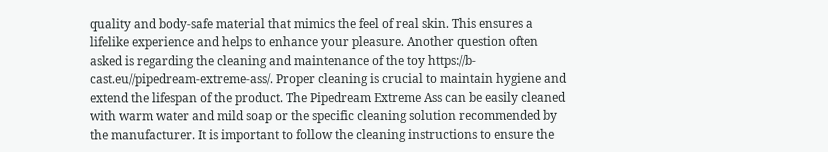quality and body-safe material that mimics the feel of real skin. This ensures a lifelike experience and helps to enhance your pleasure. Another question often asked is regarding the cleaning and maintenance of the toy https://b-cast.eu//pipedream-extreme-ass/. Proper cleaning is crucial to maintain hygiene and extend the lifespan of the product. The Pipedream Extreme Ass can be easily cleaned with warm water and mild soap or the specific cleaning solution recommended by the manufacturer. It is important to follow the cleaning instructions to ensure the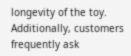longevity of the toy. Additionally, customers frequently ask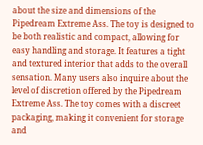about the size and dimensions of the Pipedream Extreme Ass. The toy is designed to be both realistic and compact, allowing for easy handling and storage. It features a tight and textured interior that adds to the overall sensation. Many users also inquire about the level of discretion offered by the Pipedream Extreme Ass. The toy comes with a discreet packaging, making it convenient for storage and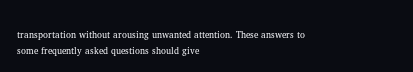transportation without arousing unwanted attention. These answers to some frequently asked questions should give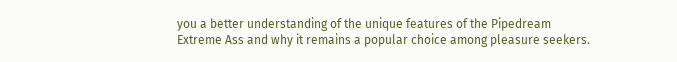you a better understanding of the unique features of the Pipedream Extreme Ass and why it remains a popular choice among pleasure seekers.